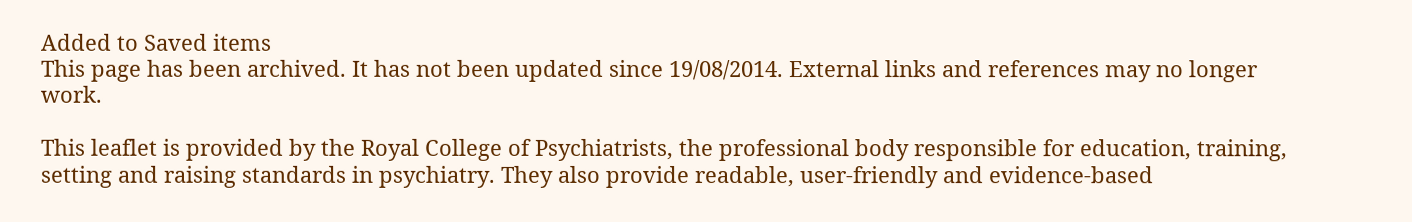Added to Saved items
This page has been archived. It has not been updated since 19/08/2014. External links and references may no longer work.

This leaflet is provided by the Royal College of Psychiatrists, the professional body responsible for education, training, setting and raising standards in psychiatry. They also provide readable, user-friendly and evidence-based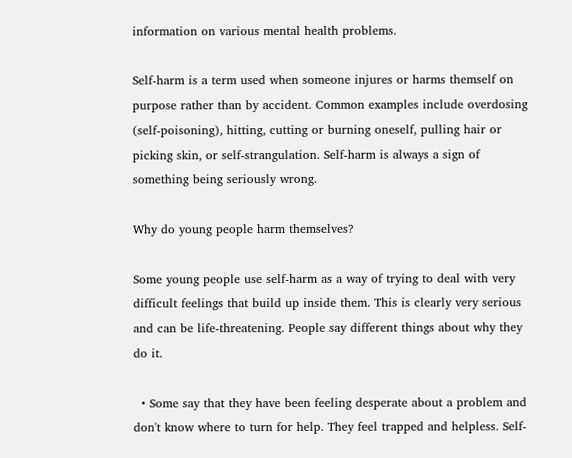information on various mental health problems.

Self-harm is a term used when someone injures or harms themself on purpose rather than by accident. Common examples include overdosing (self-poisoning), hitting, cutting or burning oneself, pulling hair or picking skin, or self-strangulation. Self-harm is always a sign of something being seriously wrong.

Why do young people harm themselves?

Some young people use self-harm as a way of trying to deal with very difficult feelings that build up inside them. This is clearly very serious and can be life-threatening. People say different things about why they do it.

  • Some say that they have been feeling desperate about a problem and don't know where to turn for help. They feel trapped and helpless. Self-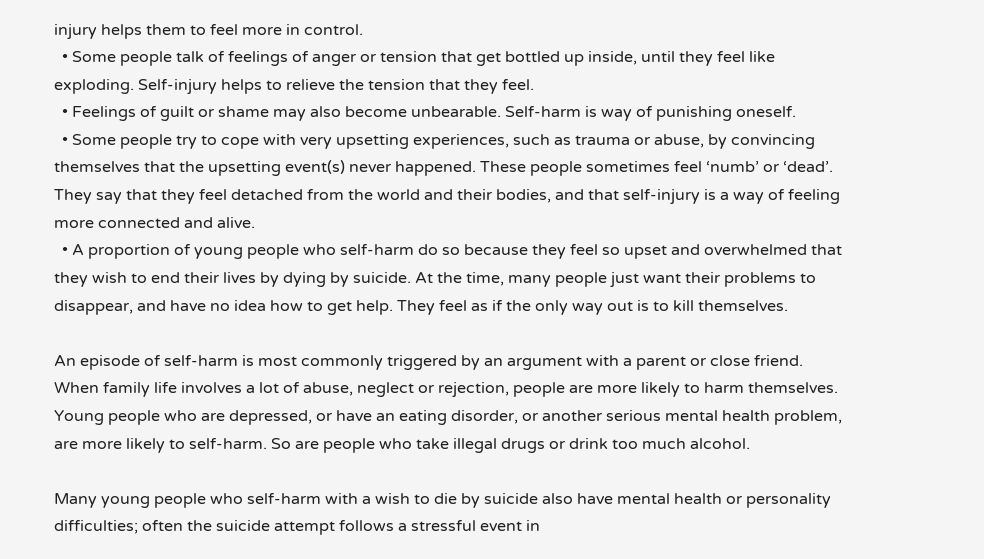injury helps them to feel more in control.
  • Some people talk of feelings of anger or tension that get bottled up inside, until they feel like exploding. Self-injury helps to relieve the tension that they feel.
  • Feelings of guilt or shame may also become unbearable. Self-harm is way of punishing oneself.
  • Some people try to cope with very upsetting experiences, such as trauma or abuse, by convincing themselves that the upsetting event(s) never happened. These people sometimes feel ‘numb’ or ‘dead’. They say that they feel detached from the world and their bodies, and that self-injury is a way of feeling more connected and alive.
  • A proportion of young people who self-harm do so because they feel so upset and overwhelmed that they wish to end their lives by dying by suicide. At the time, many people just want their problems to disappear, and have no idea how to get help. They feel as if the only way out is to kill themselves.

An episode of self-harm is most commonly triggered by an argument with a parent or close friend. When family life involves a lot of abuse, neglect or rejection, people are more likely to harm themselves. Young people who are depressed, or have an eating disorder, or another serious mental health problem, are more likely to self-harm. So are people who take illegal drugs or drink too much alcohol.

Many young people who self-harm with a wish to die by suicide also have mental health or personality difficulties; often the suicide attempt follows a stressful event in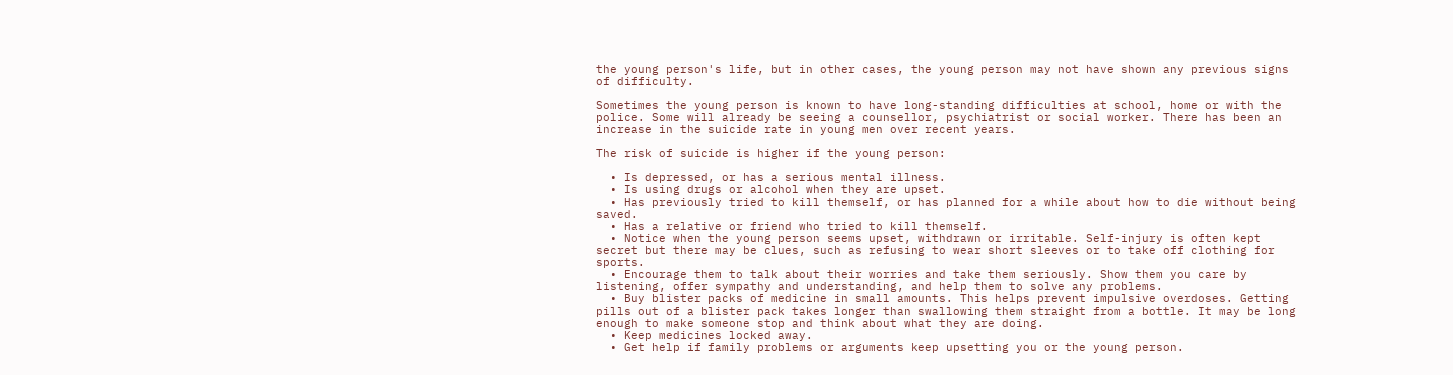the young person's life, but in other cases, the young person may not have shown any previous signs of difficulty.

Sometimes the young person is known to have long-standing difficulties at school, home or with the police. Some will already be seeing a counsellor, psychiatrist or social worker. There has been an increase in the suicide rate in young men over recent years.

The risk of suicide is higher if the young person:

  • Is depressed, or has a serious mental illness.
  • Is using drugs or alcohol when they are upset.
  • Has previously tried to kill themself, or has planned for a while about how to die without being saved.
  • Has a relative or friend who tried to kill themself.
  • Notice when the young person seems upset, withdrawn or irritable. Self-injury is often kept secret but there may be clues, such as refusing to wear short sleeves or to take off clothing for sports.
  • Encourage them to talk about their worries and take them seriously. Show them you care by listening, offer sympathy and understanding, and help them to solve any problems.
  • Buy blister packs of medicine in small amounts. This helps prevent impulsive overdoses. Getting pills out of a blister pack takes longer than swallowing them straight from a bottle. It may be long enough to make someone stop and think about what they are doing.
  • Keep medicines locked away.
  • Get help if family problems or arguments keep upsetting you or the young person.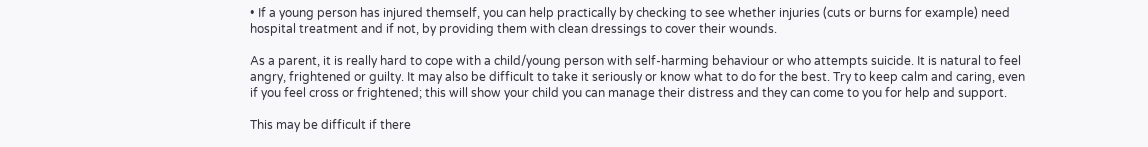• If a young person has injured themself, you can help practically by checking to see whether injuries (cuts or burns for example) need hospital treatment and if not, by providing them with clean dressings to cover their wounds.

As a parent, it is really hard to cope with a child/young person with self-harming behaviour or who attempts suicide. It is natural to feel angry, frightened or guilty. It may also be difficult to take it seriously or know what to do for the best. Try to keep calm and caring, even if you feel cross or frightened; this will show your child you can manage their distress and they can come to you for help and support.

This may be difficult if there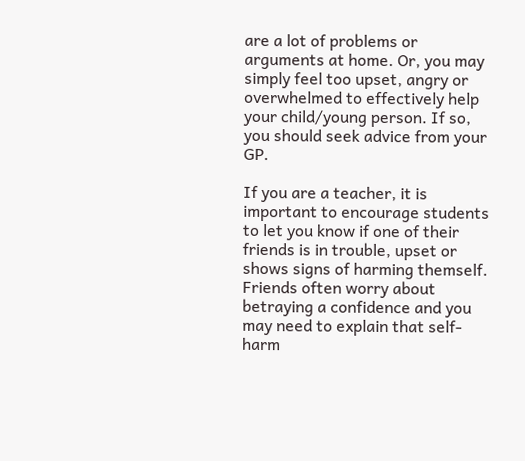are a lot of problems or arguments at home. Or, you may simply feel too upset, angry or overwhelmed to effectively help your child/young person. If so, you should seek advice from your GP.

If you are a teacher, it is important to encourage students to let you know if one of their friends is in trouble, upset or shows signs of harming themself. Friends often worry about betraying a confidence and you may need to explain that self-harm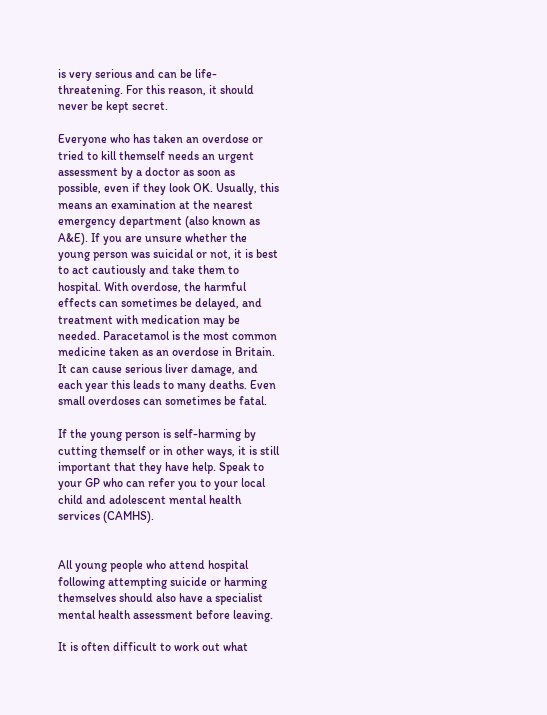is very serious and can be life-threatening. For this reason, it should never be kept secret.

Everyone who has taken an overdose or tried to kill themself needs an urgent assessment by a doctor as soon as possible, even if they look OK. Usually, this means an examination at the nearest emergency department (also known as A&E). If you are unsure whether the young person was suicidal or not, it is best to act cautiously and take them to hospital. With overdose, the harmful effects can sometimes be delayed, and treatment with medication may be needed. Paracetamol is the most common medicine taken as an overdose in Britain. It can cause serious liver damage, and each year this leads to many deaths. Even small overdoses can sometimes be fatal.

If the young person is self-harming by cutting themself or in other ways, it is still important that they have help. Speak to your GP who can refer you to your local child and adolescent mental health services (CAMHS).


All young people who attend hospital following attempting suicide or harming themselves should also have a specialist mental health assessment before leaving.

It is often difficult to work out what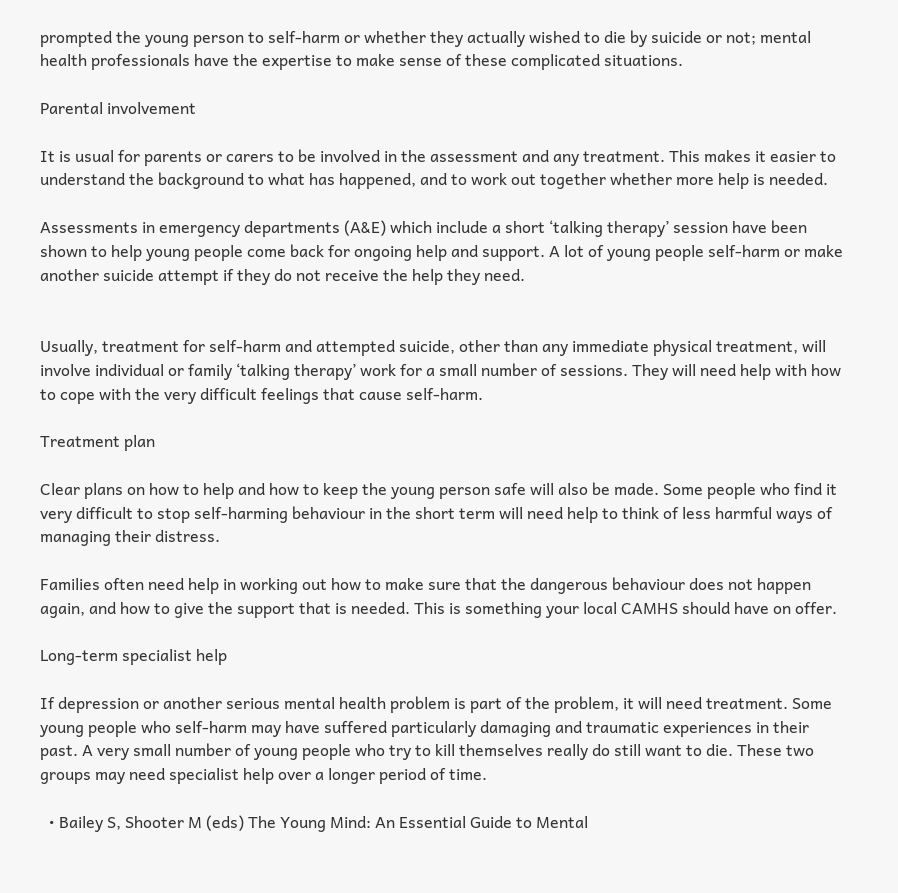prompted the young person to self-harm or whether they actually wished to die by suicide or not; mental health professionals have the expertise to make sense of these complicated situations.

Parental involvement

It is usual for parents or carers to be involved in the assessment and any treatment. This makes it easier to understand the background to what has happened, and to work out together whether more help is needed.

Assessments in emergency departments (A&E) which include a short ‘talking therapy’ session have been shown to help young people come back for ongoing help and support. A lot of young people self-harm or make another suicide attempt if they do not receive the help they need.


Usually, treatment for self-harm and attempted suicide, other than any immediate physical treatment, will involve individual or family ‘talking therapy’ work for a small number of sessions. They will need help with how to cope with the very difficult feelings that cause self-harm.

Treatment plan

Clear plans on how to help and how to keep the young person safe will also be made. Some people who find it very difficult to stop self-harming behaviour in the short term will need help to think of less harmful ways of managing their distress.

Families often need help in working out how to make sure that the dangerous behaviour does not happen again, and how to give the support that is needed. This is something your local CAMHS should have on offer.

Long-term specialist help

If depression or another serious mental health problem is part of the problem, it will need treatment. Some young people who self-harm may have suffered particularly damaging and traumatic experiences in their past. A very small number of young people who try to kill themselves really do still want to die. These two groups may need specialist help over a longer period of time.

  • Bailey S, Shooter M (eds) The Young Mind: An Essential Guide to Mental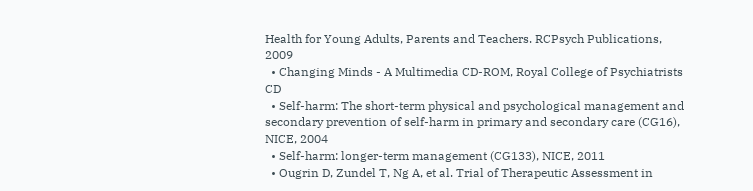Health for Young Adults, Parents and Teachers. RCPsych Publications, 2009
  • Changing Minds - A Multimedia CD-ROM, Royal College of Psychiatrists CD
  • Self-harm: The short-term physical and psychological management and secondary prevention of self-harm in primary and secondary care (CG16), NICE, 2004
  • Self-harm: longer-term management (CG133), NICE, 2011
  • Ougrin D, Zundel T, Ng A, et al. Trial of Therapeutic Assessment in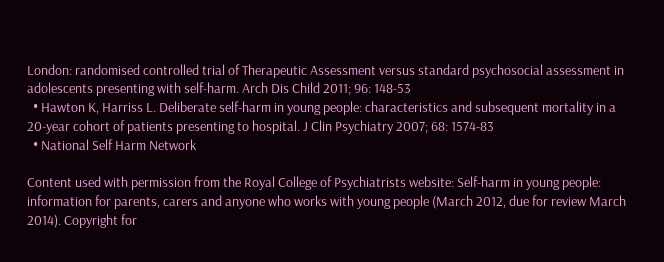London: randomised controlled trial of Therapeutic Assessment versus standard psychosocial assessment in adolescents presenting with self-harm. Arch Dis Child 2011; 96: 148-53
  • Hawton K, Harriss L. Deliberate self-harm in young people: characteristics and subsequent mortality in a 20-year cohort of patients presenting to hospital. J Clin Psychiatry 2007; 68: 1574-83
  • National Self Harm Network

Content used with permission from the Royal College of Psychiatrists website: Self-harm in young people: information for parents, carers and anyone who works with young people (March 2012, due for review March 2014). Copyright for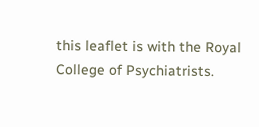this leaflet is with the Royal College of Psychiatrists.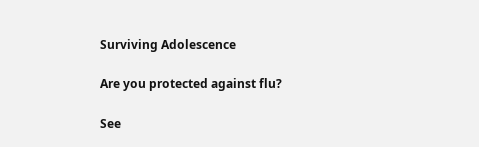Surviving Adolescence

Are you protected against flu?

See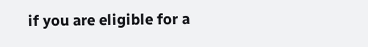if you are eligible for a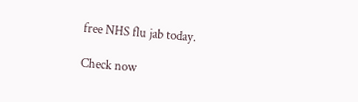free NHS flu jab today.

Check now